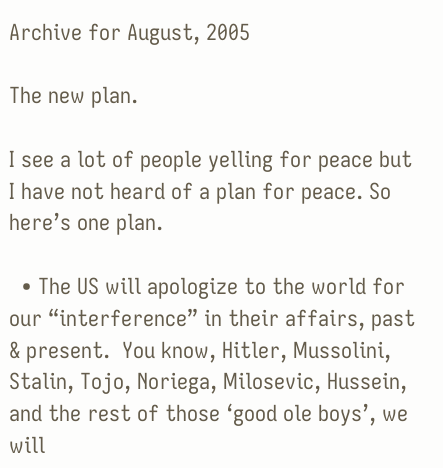Archive for August, 2005

The new plan.

I see a lot of people yelling for peace but I have not heard of a plan for peace. So here’s one plan.

  • The US will apologize to the world for our “interference” in their affairs, past & present.  You know, Hitler, Mussolini, Stalin, Tojo, Noriega, Milosevic, Hussein, and the rest of those ‘good ole boys’, we will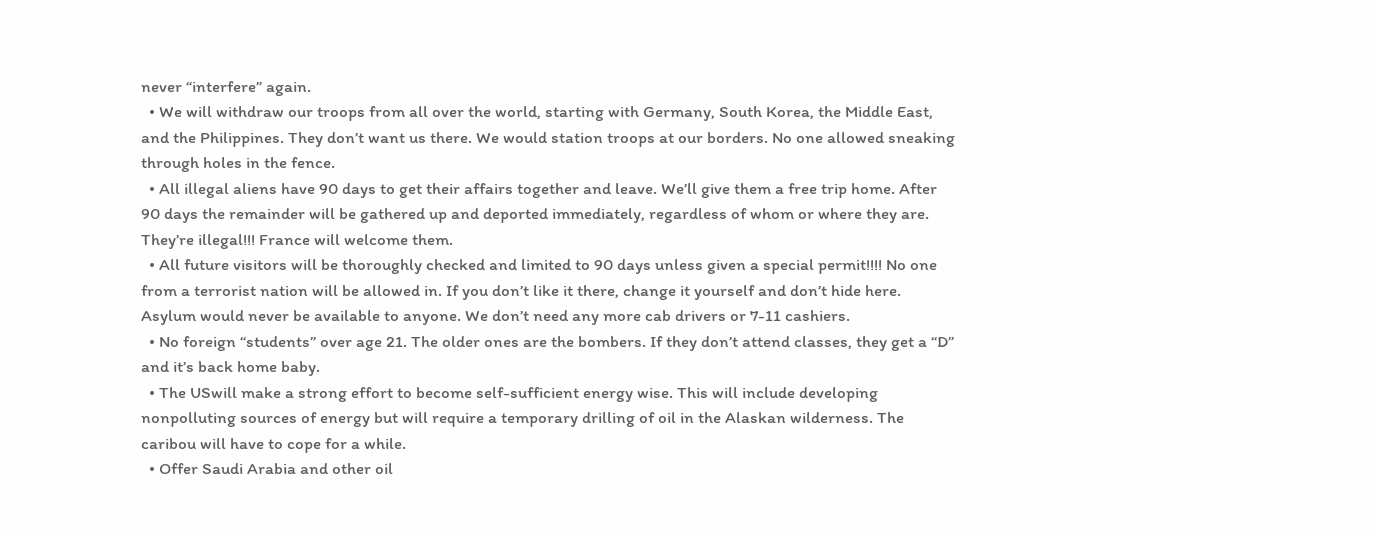never “interfere” again.
  • We will withdraw our troops from all over the world, starting with Germany, South Korea, the Middle East, and the Philippines. They don’t want us there. We would station troops at our borders. No one allowed sneaking through holes in the fence.
  • All illegal aliens have 90 days to get their affairs together and leave. We’ll give them a free trip home. After 90 days the remainder will be gathered up and deported immediately, regardless of whom or where they are. They’re illegal!!! France will welcome them.
  • All future visitors will be thoroughly checked and limited to 90 days unless given a special permit!!!! No one from a terrorist nation will be allowed in. If you don’t like it there, change it yourself and don’t hide here. Asylum would never be available to anyone. We don’t need any more cab drivers or 7-11 cashiers.
  • No foreign “students” over age 21. The older ones are the bombers. If they don’t attend classes, they get a “D” and it’s back home baby.
  • The USwill make a strong effort to become self-sufficient energy wise. This will include developing nonpolluting sources of energy but will require a temporary drilling of oil in the Alaskan wilderness. The caribou will have to cope for a while.
  • Offer Saudi Arabia and other oil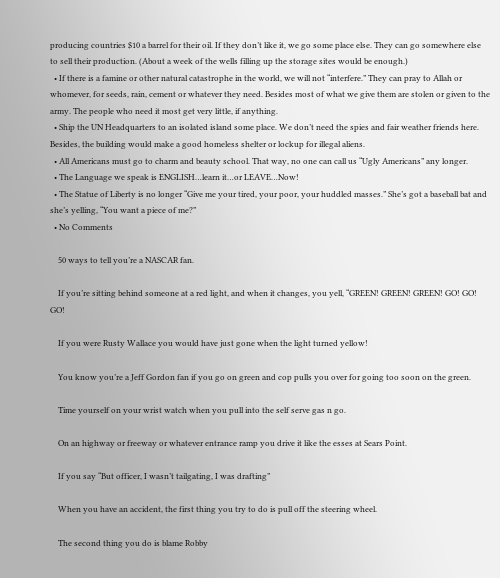producing countries $10 a barrel for their oil. If they don’t like it, we go some place else. They can go somewhere else to sell their production. (About a week of the wells filling up the storage sites would be enough.)
  • If there is a famine or other natural catastrophe in the world, we will not “interfere.” They can pray to Allah or whomever, for seeds, rain, cement or whatever they need. Besides most of what we give them are stolen or given to the army. The people who need it most get very little, if anything.
  • Ship the UN Headquarters to an isolated island some place. We don’t need the spies and fair weather friends here. Besides, the building would make a good homeless shelter or lockup for illegal aliens.
  • All Americans must go to charm and beauty school. That way, no one can call us “Ugly Americans” any longer.
  • The Language we speak is ENGLISH…learn it…or LEAVE…Now!
  • The Statue of Liberty is no longer “Give me your tired, your poor, your huddled masses.” She’s got a baseball bat and she’s yelling, “You want a piece of me?”
  • No Comments

    50 ways to tell you’re a NASCAR fan.

    If you’re sitting behind someone at a red light, and when it changes, you yell, “GREEN! GREEN! GREEN! GO! GO! GO!

    If you were Rusty Wallace you would have just gone when the light turned yellow!

    You know you’re a Jeff Gordon fan if you go on green and cop pulls you over for going too soon on the green.

    Time yourself on your wrist watch when you pull into the self serve gas n go.

    On an highway or freeway or whatever entrance ramp you drive it like the esses at Sears Point.

    If you say “But officer, I wasn’t tailgating, I was drafting”

    When you have an accident, the first thing you try to do is pull off the steering wheel.

    The second thing you do is blame Robby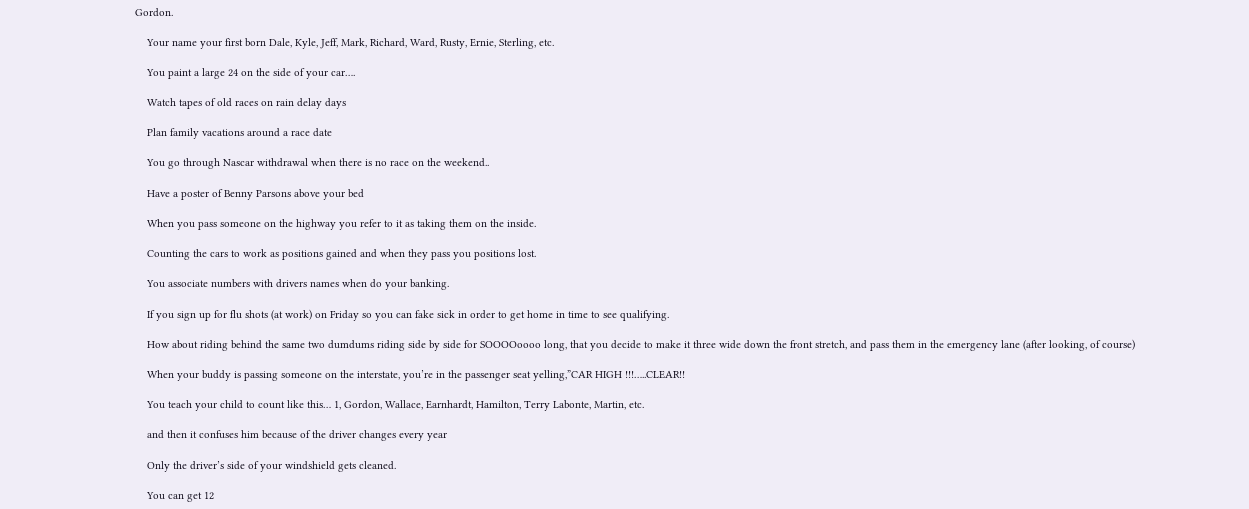Gordon.

    Your name your first born Dale, Kyle, Jeff, Mark, Richard, Ward, Rusty, Ernie, Sterling, etc.

    You paint a large 24 on the side of your car….

    Watch tapes of old races on rain delay days

    Plan family vacations around a race date

    You go through Nascar withdrawal when there is no race on the weekend..

    Have a poster of Benny Parsons above your bed

    When you pass someone on the highway you refer to it as taking them on the inside.

    Counting the cars to work as positions gained and when they pass you positions lost.

    You associate numbers with drivers names when do your banking.

    If you sign up for flu shots (at work) on Friday so you can fake sick in order to get home in time to see qualifying.

    How about riding behind the same two dumdums riding side by side for SOOOOoooo long, that you decide to make it three wide down the front stretch, and pass them in the emergency lane (after looking, of course)

    When your buddy is passing someone on the interstate, you’re in the passenger seat yelling,”CAR HIGH !!!…..CLEAR!!

    You teach your child to count like this… 1, Gordon, Wallace, Earnhardt, Hamilton, Terry Labonte, Martin, etc.

    and then it confuses him because of the driver changes every year

    Only the driver’s side of your windshield gets cleaned.

    You can get 12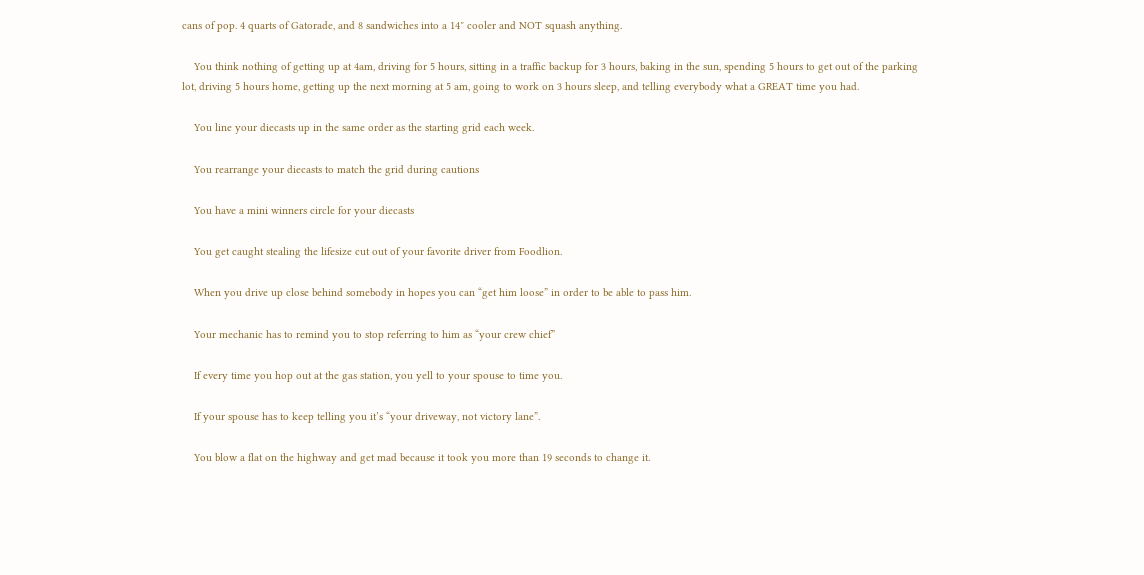cans of pop. 4 quarts of Gatorade, and 8 sandwiches into a 14″ cooler and NOT squash anything.

    You think nothing of getting up at 4am, driving for 5 hours, sitting in a traffic backup for 3 hours, baking in the sun, spending 5 hours to get out of the parking lot, driving 5 hours home, getting up the next morning at 5 am, going to work on 3 hours sleep, and telling everybody what a GREAT time you had.

    You line your diecasts up in the same order as the starting grid each week.

    You rearrange your diecasts to match the grid during cautions

    You have a mini winners circle for your diecasts

    You get caught stealing the lifesize cut out of your favorite driver from Foodlion.

    When you drive up close behind somebody in hopes you can “get him loose” in order to be able to pass him.

    Your mechanic has to remind you to stop referring to him as “your crew chief”

    If every time you hop out at the gas station, you yell to your spouse to time you.

    If your spouse has to keep telling you it’s “your driveway, not victory lane”.

    You blow a flat on the highway and get mad because it took you more than 19 seconds to change it.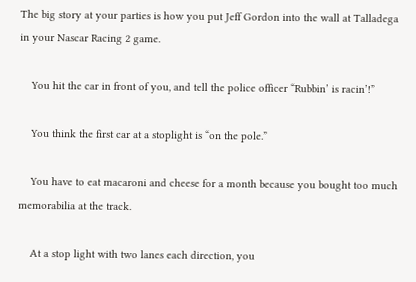The big story at your parties is how you put Jeff Gordon into the wall at Talladega in your Nascar Racing 2 game.

    You hit the car in front of you, and tell the police officer “Rubbin’ is racin’!”

    You think the first car at a stoplight is “on the pole.”

    You have to eat macaroni and cheese for a month because you bought too much memorabilia at the track.

    At a stop light with two lanes each direction, you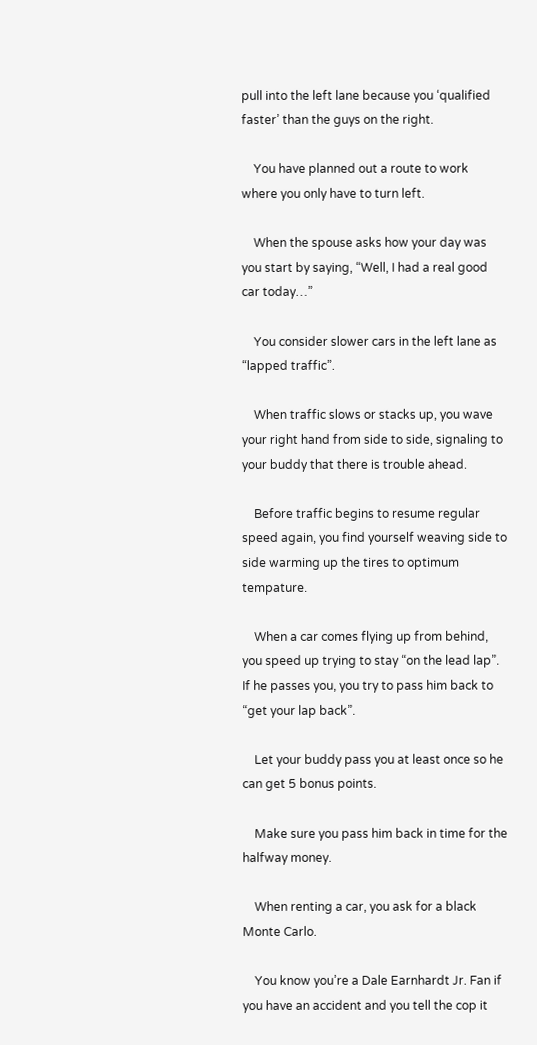pull into the left lane because you ‘qualified faster’ than the guys on the right.

    You have planned out a route to work where you only have to turn left.

    When the spouse asks how your day was you start by saying, “Well, I had a real good car today…”

    You consider slower cars in the left lane as “lapped traffic”.

    When traffic slows or stacks up, you wave your right hand from side to side, signaling to your buddy that there is trouble ahead.

    Before traffic begins to resume regular speed again, you find yourself weaving side to side warming up the tires to optimum tempature.

    When a car comes flying up from behind, you speed up trying to stay “on the lead lap”. If he passes you, you try to pass him back to “get your lap back”.

    Let your buddy pass you at least once so he can get 5 bonus points.

    Make sure you pass him back in time for the halfway money.

    When renting a car, you ask for a black Monte Carlo.

    You know you’re a Dale Earnhardt Jr. Fan if you have an accident and you tell the cop it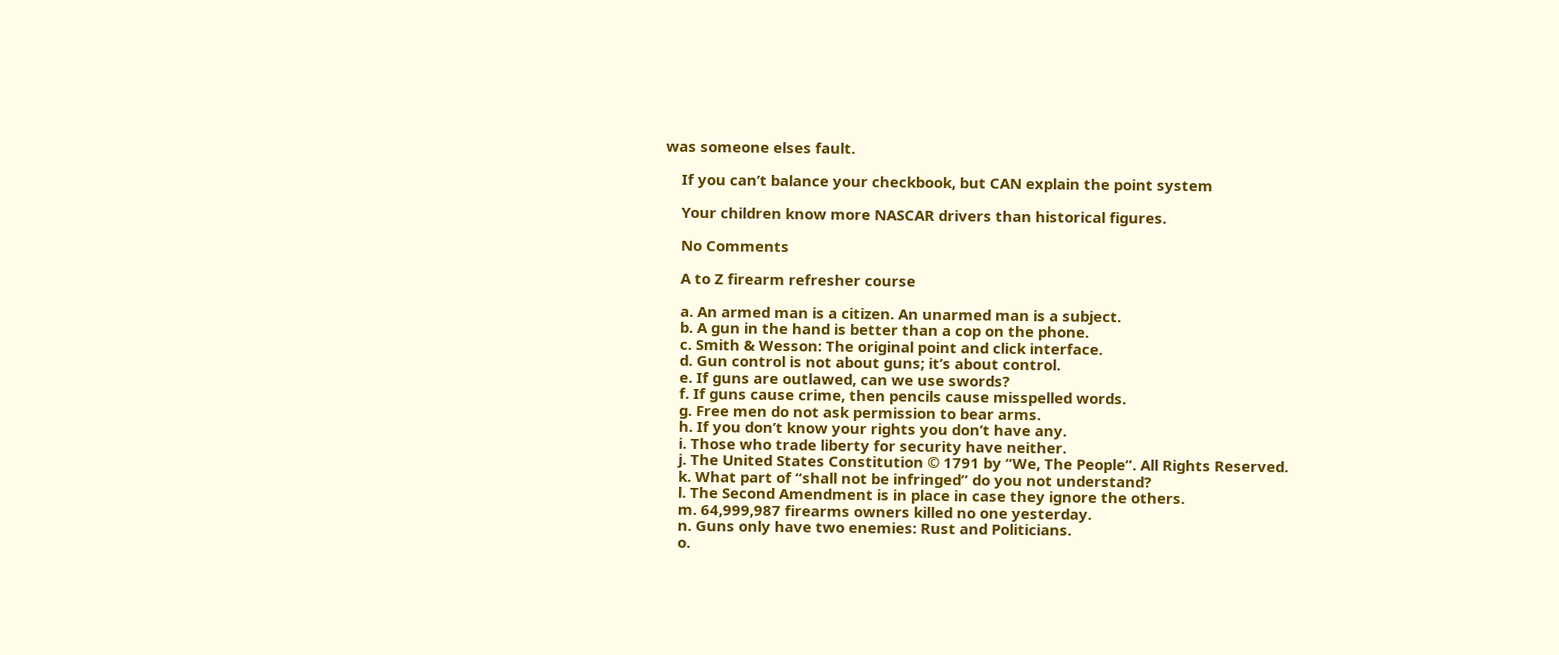was someone elses fault.

    If you can’t balance your checkbook, but CAN explain the point system

    Your children know more NASCAR drivers than historical figures.

    No Comments

    A to Z firearm refresher course

    a. An armed man is a citizen. An unarmed man is a subject.
    b. A gun in the hand is better than a cop on the phone.
    c. Smith & Wesson: The original point and click interface.
    d. Gun control is not about guns; it’s about control.
    e. If guns are outlawed, can we use swords?
    f. If guns cause crime, then pencils cause misspelled words.
    g. Free men do not ask permission to bear arms.
    h. If you don’t know your rights you don’t have any.
    i. Those who trade liberty for security have neither.
    j. The United States Constitution © 1791 by “We, The People”. All Rights Reserved.
    k. What part of “shall not be infringed” do you not understand?
    l. The Second Amendment is in place in case they ignore the others.
    m. 64,999,987 firearms owners killed no one yesterday.
    n. Guns only have two enemies: Rust and Politicians.
    o.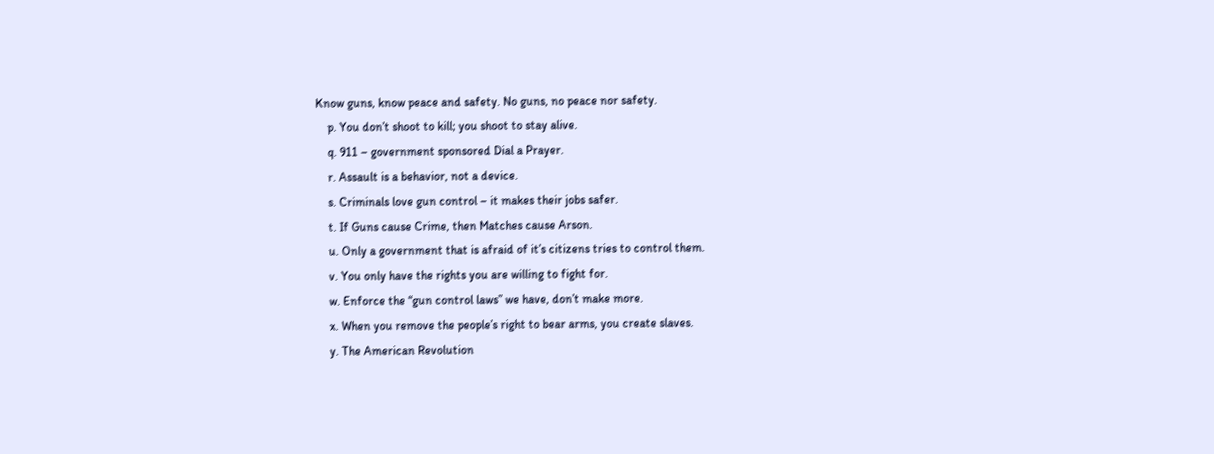Know guns, know peace and safety. No guns, no peace nor safety.
    p. You don’t shoot to kill; you shoot to stay alive.
    q. 911 – government sponsored Dial a Prayer.
    r. Assault is a behavior, not a device.
    s. Criminals love gun control – it makes their jobs safer.
    t. If Guns cause Crime, then Matches cause Arson.
    u. Only a government that is afraid of it’s citizens tries to control them.
    v. You only have the rights you are willing to fight for.
    w. Enforce the “gun control laws” we have, don’t make more.
    x. When you remove the people’s right to bear arms, you create slaves.
    y. The American Revolution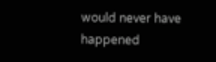would never have happened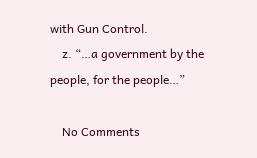with Gun Control.
    z. “…a government by the people, for the people…”

    No Comments